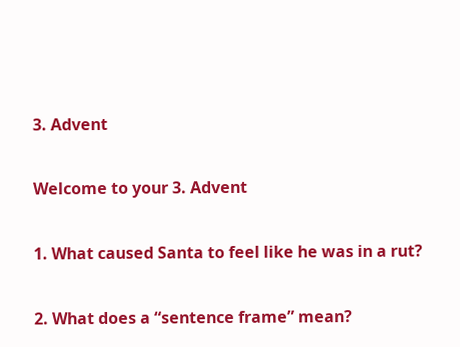3. Advent

Welcome to your 3. Advent

1. What caused Santa to feel like he was in a rut?

2. What does a “sentence frame” mean?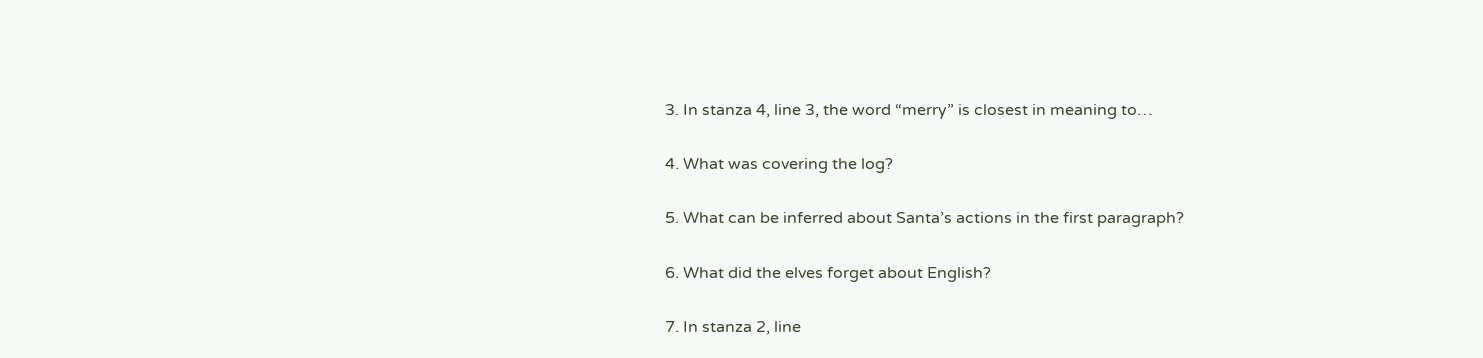3. In stanza 4, line 3, the word “merry” is closest in meaning to…

4. What was covering the log?

5. What can be inferred about Santa’s actions in the first paragraph?

6. What did the elves forget about English?

7. In stanza 2, line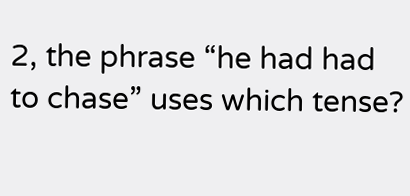2, the phrase “he had had to chase” uses which tense?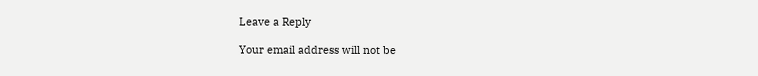Leave a Reply

Your email address will not be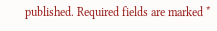published. Required fields are marked *